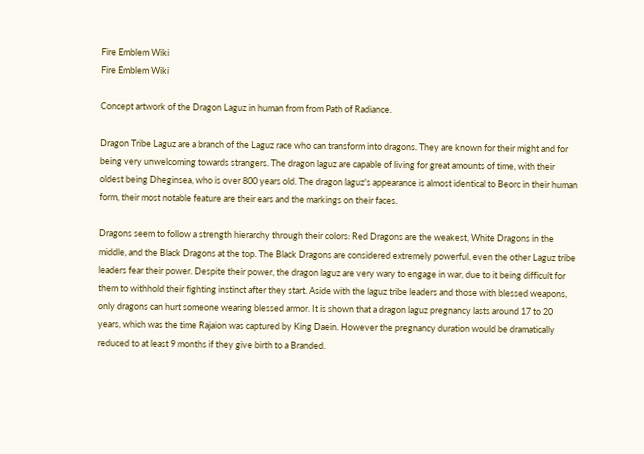Fire Emblem Wiki
Fire Emblem Wiki

Concept artwork of the Dragon Laguz in human from from Path of Radiance.

Dragon Tribe Laguz are a branch of the Laguz race who can transform into dragons. They are known for their might and for being very unwelcoming towards strangers. The dragon laguz are capable of living for great amounts of time, with their oldest being Dheginsea, who is over 800 years old. The dragon laguz's appearance is almost identical to Beorc in their human form, their most notable feature are their ears and the markings on their faces.

Dragons seem to follow a strength hierarchy through their colors: Red Dragons are the weakest, White Dragons in the middle, and the Black Dragons at the top. The Black Dragons are considered extremely powerful, even the other Laguz tribe leaders fear their power. Despite their power, the dragon laguz are very wary to engage in war, due to it being difficult for them to withhold their fighting instinct after they start. Aside with the laguz tribe leaders and those with blessed weapons, only dragons can hurt someone wearing blessed armor. It is shown that a dragon laguz pregnancy lasts around 17 to 20 years, which was the time Rajaion was captured by King Daein. However the pregnancy duration would be dramatically reduced to at least 9 months if they give birth to a Branded.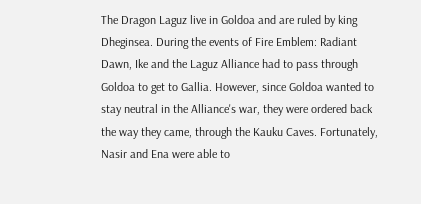The Dragon Laguz live in Goldoa and are ruled by king Dheginsea. During the events of Fire Emblem: Radiant Dawn, Ike and the Laguz Alliance had to pass through Goldoa to get to Gallia. However, since Goldoa wanted to stay neutral in the Alliance's war, they were ordered back the way they came, through the Kauku Caves. Fortunately, Nasir and Ena were able to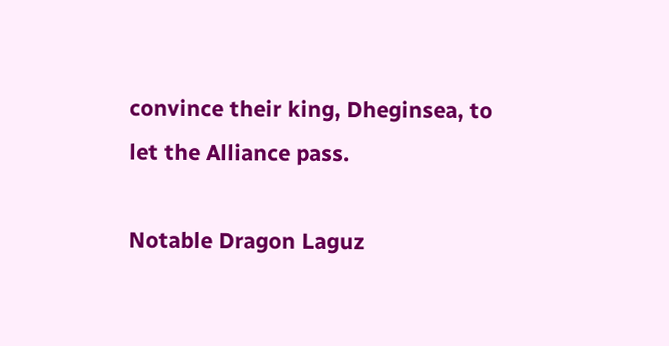convince their king, Dheginsea, to let the Alliance pass.

Notable Dragon Laguz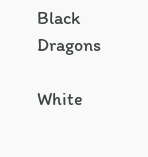Black Dragons

White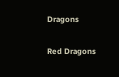Dragons

Red Dragons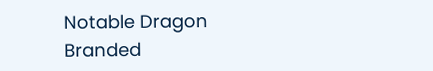Notable Dragon Branded